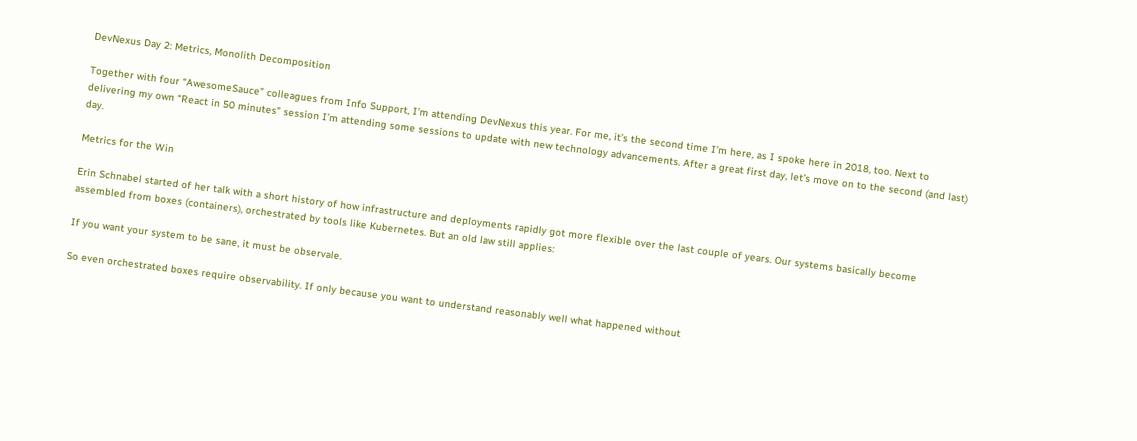DevNexus Day 2: Metrics, Monolith Decomposition

Together with four “AwesomeSauce” colleagues from Info Support, I’m attending DevNexus this year. For me, it’s the second time I’m here, as I spoke here in 2018, too. Next to delivering my own “React in 50 minutes” session I’m attending some sessions to update with new technology advancements. After a great first day, let’s move on to the second (and last) day.

Metrics for the Win

Erin Schnabel started of her talk with a short history of how infrastructure and deployments rapidly got more flexible over the last couple of years. Our systems basically become assembled from boxes (containers), orchestrated by tools like Kubernetes. But an old law still applies:

If you want your system to be sane, it must be observale.

So even orchestrated boxes require observability. If only because you want to understand reasonably well what happened without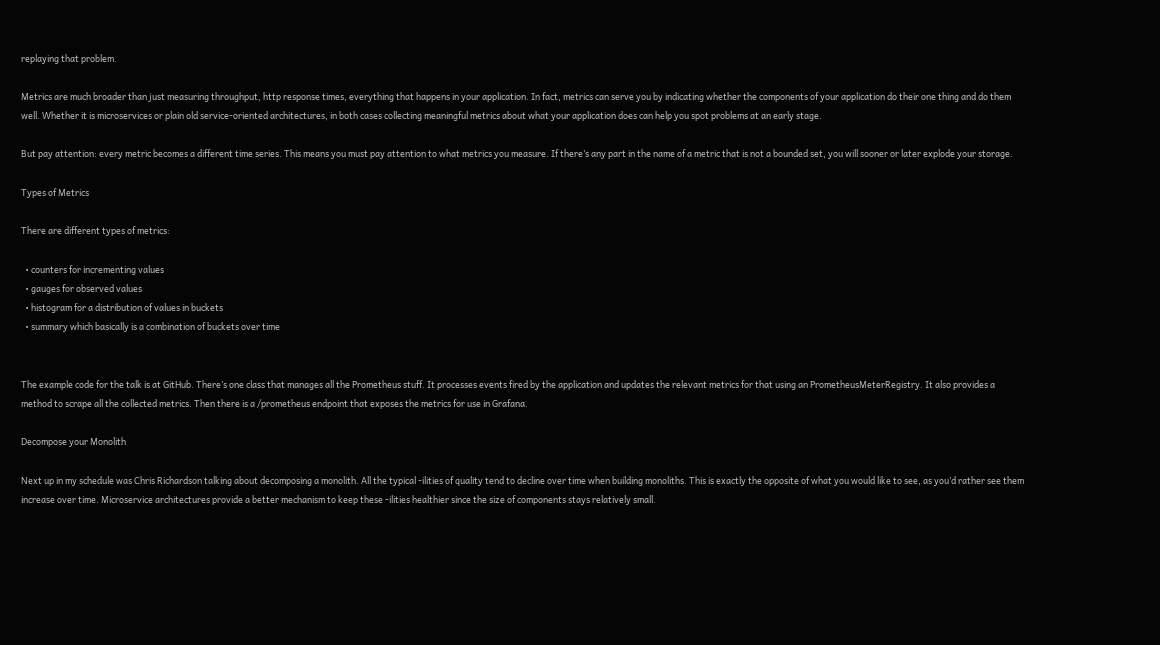replaying that problem.

Metrics are much broader than just measuring throughput, http response times, everything that happens in your application. In fact, metrics can serve you by indicating whether the components of your application do their one thing and do them well. Whether it is microservices or plain old service-oriented architectures, in both cases collecting meaningful metrics about what your application does can help you spot problems at an early stage.

But pay attention: every metric becomes a different time series. This means you must pay attention to what metrics you measure. If there’s any part in the name of a metric that is not a bounded set, you will sooner or later explode your storage.

Types of Metrics

There are different types of metrics:

  • counters for incrementing values
  • gauges for observed values
  • histogram for a distribution of values in buckets
  • summary which basically is a combination of buckets over time


The example code for the talk is at GitHub. There’s one class that manages all the Prometheus stuff. It processes events fired by the application and updates the relevant metrics for that using an PrometheusMeterRegistry. It also provides a method to scrape all the collected metrics. Then there is a /prometheus endpoint that exposes the metrics for use in Grafana.

Decompose your Monolith

Next up in my schedule was Chris Richardson talking about decomposing a monolith. All the typical -ilities of quality tend to decline over time when building monoliths. This is exactly the opposite of what you would like to see, as you’d rather see them increase over time. Microservice architectures provide a better mechanism to keep these -ilities healthier since the size of components stays relatively small.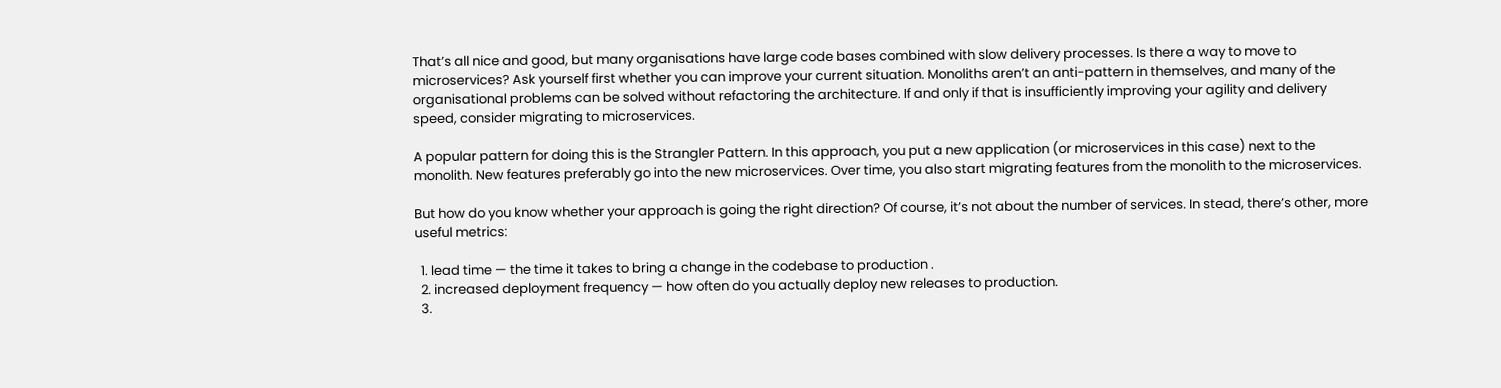That’s all nice and good, but many organisations have large code bases combined with slow delivery processes. Is there a way to move to microservices? Ask yourself first whether you can improve your current situation. Monoliths aren’t an anti-pattern in themselves, and many of the organisational problems can be solved without refactoring the architecture. If and only if that is insufficiently improving your agility and delivery speed, consider migrating to microservices.

A popular pattern for doing this is the Strangler Pattern. In this approach, you put a new application (or microservices in this case) next to the monolith. New features preferably go into the new microservices. Over time, you also start migrating features from the monolith to the microservices.

But how do you know whether your approach is going the right direction? Of course, it’s not about the number of services. In stead, there’s other, more useful metrics:

  1. lead time — the time it takes to bring a change in the codebase to production .
  2. increased deployment frequency — how often do you actually deploy new releases to production.
  3.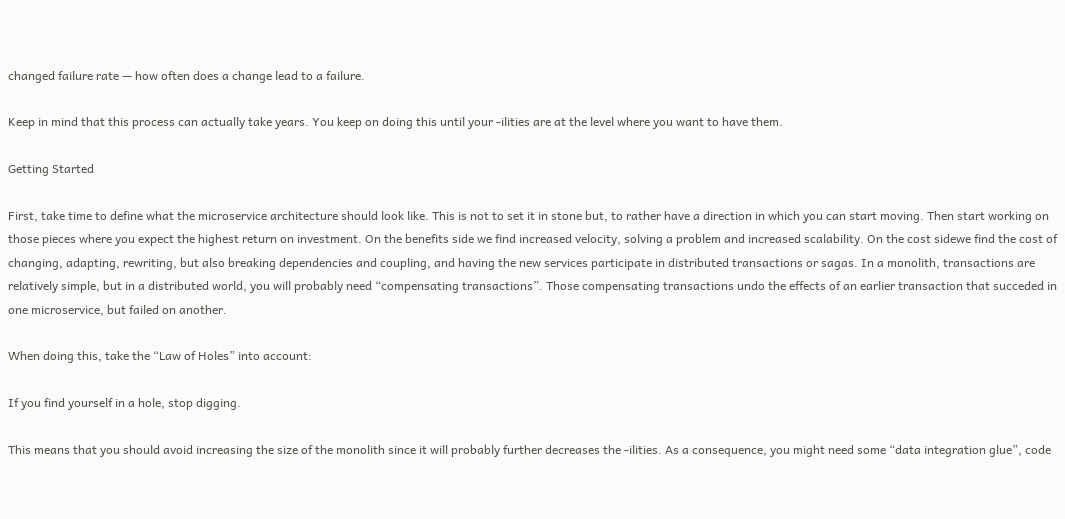changed failure rate — how often does a change lead to a failure.

Keep in mind that this process can actually take years. You keep on doing this until your -ilities are at the level where you want to have them.

Getting Started

First, take time to define what the microservice architecture should look like. This is not to set it in stone but, to rather have a direction in which you can start moving. Then start working on those pieces where you expect the highest return on investment. On the benefits side we find increased velocity, solving a problem and increased scalability. On the cost sidewe find the cost of changing, adapting, rewriting, but also breaking dependencies and coupling, and having the new services participate in distributed transactions or sagas. In a monolith, transactions are relatively simple, but in a distributed world, you will probably need “compensating transactions”. Those compensating transactions undo the effects of an earlier transaction that succeded in one microservice, but failed on another.

When doing this, take the “Law of Holes” into account:

If you find yourself in a hole, stop digging.

This means that you should avoid increasing the size of the monolith since it will probably further decreases the -ilities. As a consequence, you might need some “data integration glue”, code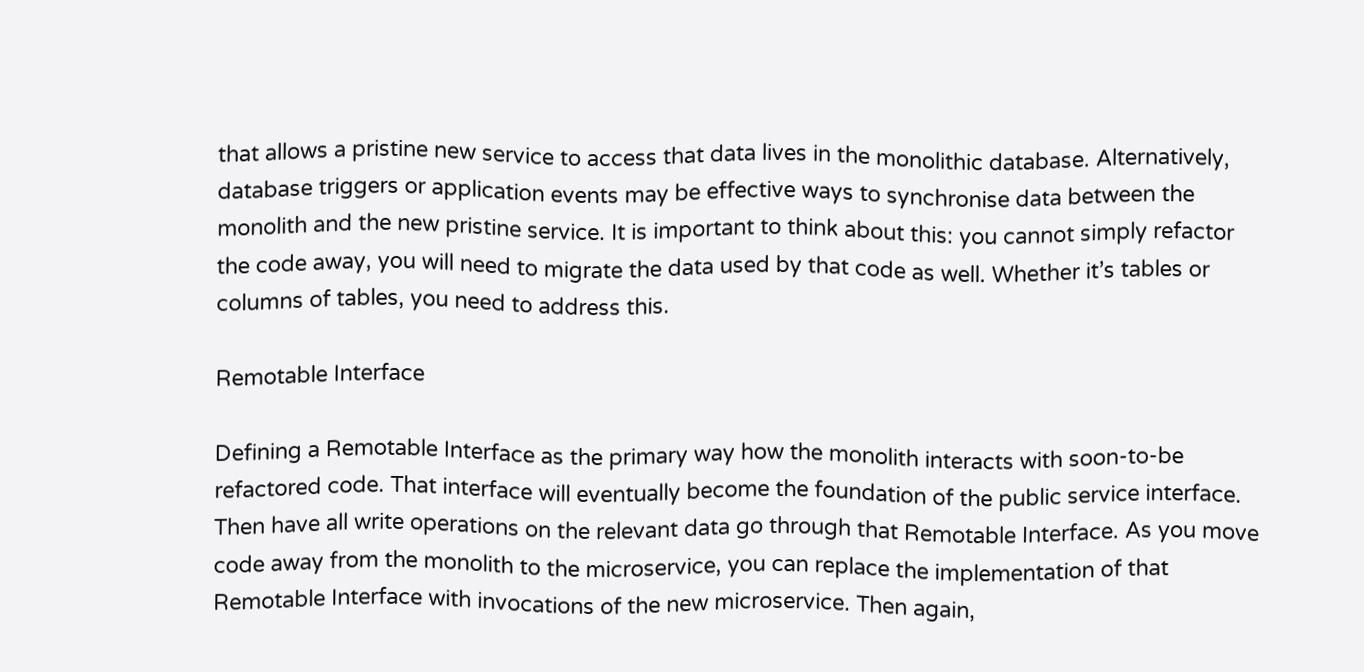that allows a pristine new service to access that data lives in the monolithic database. Alternatively, database triggers or application events may be effective ways to synchronise data between the monolith and the new pristine service. It is important to think about this: you cannot simply refactor the code away, you will need to migrate the data used by that code as well. Whether it’s tables or columns of tables, you need to address this.

Remotable Interface

Defining a Remotable Interface as the primary way how the monolith interacts with soon-to-be refactored code. That interface will eventually become the foundation of the public service interface. Then have all write operations on the relevant data go through that Remotable Interface. As you move code away from the monolith to the microservice, you can replace the implementation of that Remotable Interface with invocations of the new microservice. Then again,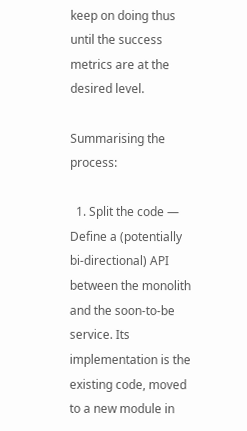keep on doing thus until the success metrics are at the desired level.

Summarising the process:

  1. Split the code — Define a (potentially bi-directional) API between the monolith and the soon-to-be service. Its implementation is the existing code, moved to a new module in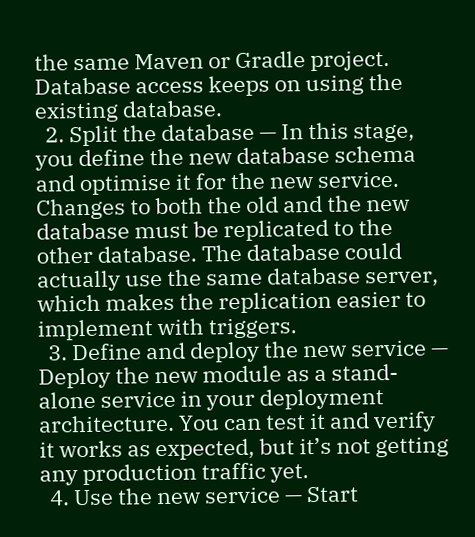the same Maven or Gradle project. Database access keeps on using the existing database.
  2. Split the database — In this stage, you define the new database schema and optimise it for the new service. Changes to both the old and the new database must be replicated to the other database. The database could actually use the same database server, which makes the replication easier to implement with triggers.
  3. Define and deploy the new service — Deploy the new module as a stand-alone service in your deployment architecture. You can test it and verify it works as expected, but it’s not getting any production traffic yet.
  4. Use the new service — Start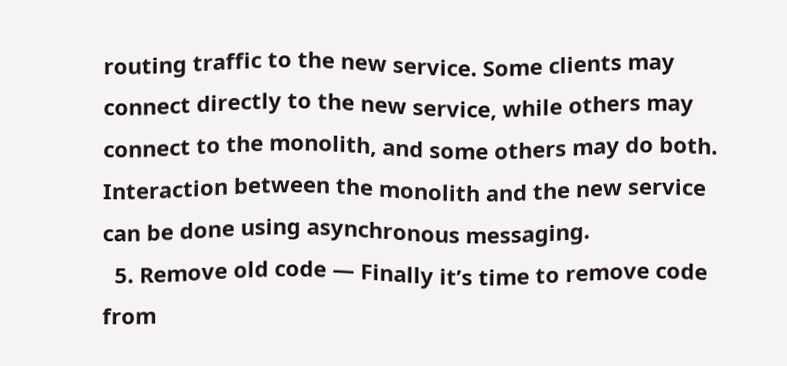routing traffic to the new service. Some clients may connect directly to the new service, while others may connect to the monolith, and some others may do both. Interaction between the monolith and the new service can be done using asynchronous messaging.
  5. Remove old code — Finally it’s time to remove code from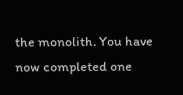the monolith. You have now completed one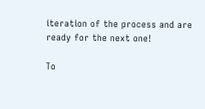iteration of the process and are ready for the next one!

To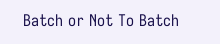Batch or Not To Batch